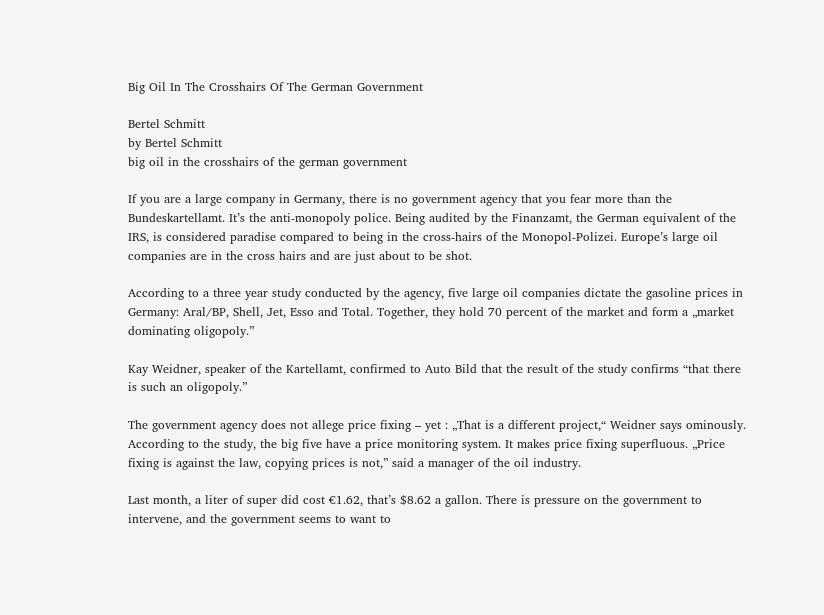Big Oil In The Crosshairs Of The German Government

Bertel Schmitt
by Bertel Schmitt
big oil in the crosshairs of the german government

If you are a large company in Germany, there is no government agency that you fear more than the Bundeskartellamt. It’s the anti-monopoly police. Being audited by the Finanzamt, the German equivalent of the IRS, is considered paradise compared to being in the cross-hairs of the Monopol-Polizei. Europe’s large oil companies are in the cross hairs and are just about to be shot.

According to a three year study conducted by the agency, five large oil companies dictate the gasoline prices in Germany: Aral/BP, Shell, Jet, Esso and Total. Together, they hold 70 percent of the market and form a „market dominating oligopoly.”

Kay Weidner, speaker of the Kartellamt, confirmed to Auto Bild that the result of the study confirms “that there is such an oligopoly.”

The government agency does not allege price fixing – yet : „That is a different project,“ Weidner says ominously. According to the study, the big five have a price monitoring system. It makes price fixing superfluous. „Price fixing is against the law, copying prices is not,” said a manager of the oil industry.

Last month, a liter of super did cost €1.62, that’s $8.62 a gallon. There is pressure on the government to intervene, and the government seems to want to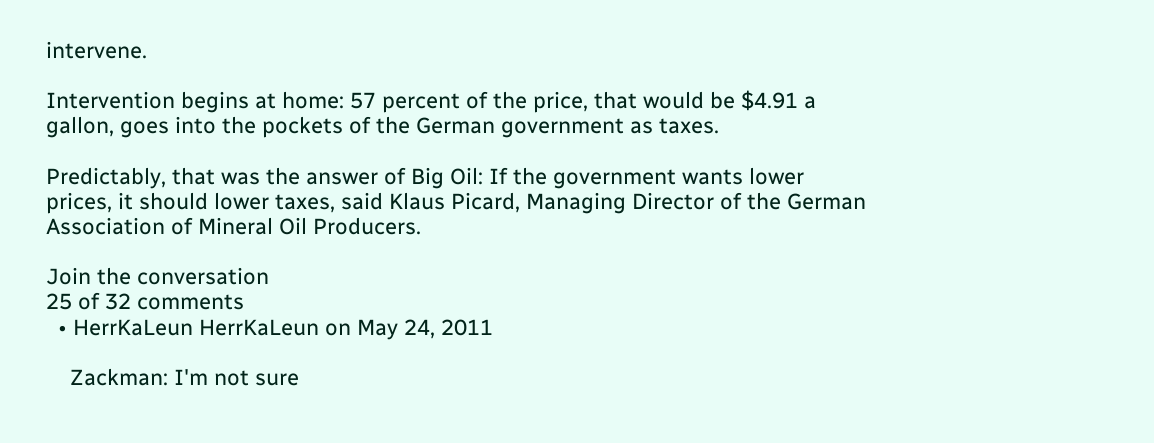intervene.

Intervention begins at home: 57 percent of the price, that would be $4.91 a gallon, goes into the pockets of the German government as taxes.

Predictably, that was the answer of Big Oil: If the government wants lower prices, it should lower taxes, said Klaus Picard, Managing Director of the German Association of Mineral Oil Producers.

Join the conversation
25 of 32 comments
  • HerrKaLeun HerrKaLeun on May 24, 2011

    Zackman: I'm not sure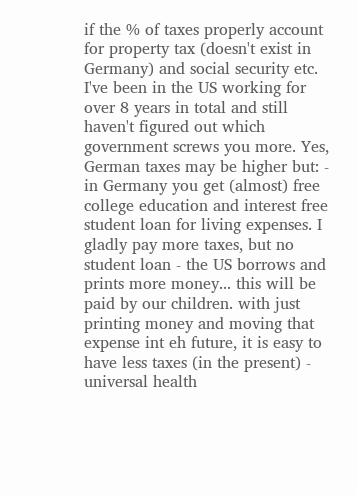if the % of taxes properly account for property tax (doesn't exist in Germany) and social security etc. I've been in the US working for over 8 years in total and still haven't figured out which government screws you more. Yes, German taxes may be higher but: - in Germany you get (almost) free college education and interest free student loan for living expenses. I gladly pay more taxes, but no student loan - the US borrows and prints more money... this will be paid by our children. with just printing money and moving that expense int eh future, it is easy to have less taxes (in the present) - universal health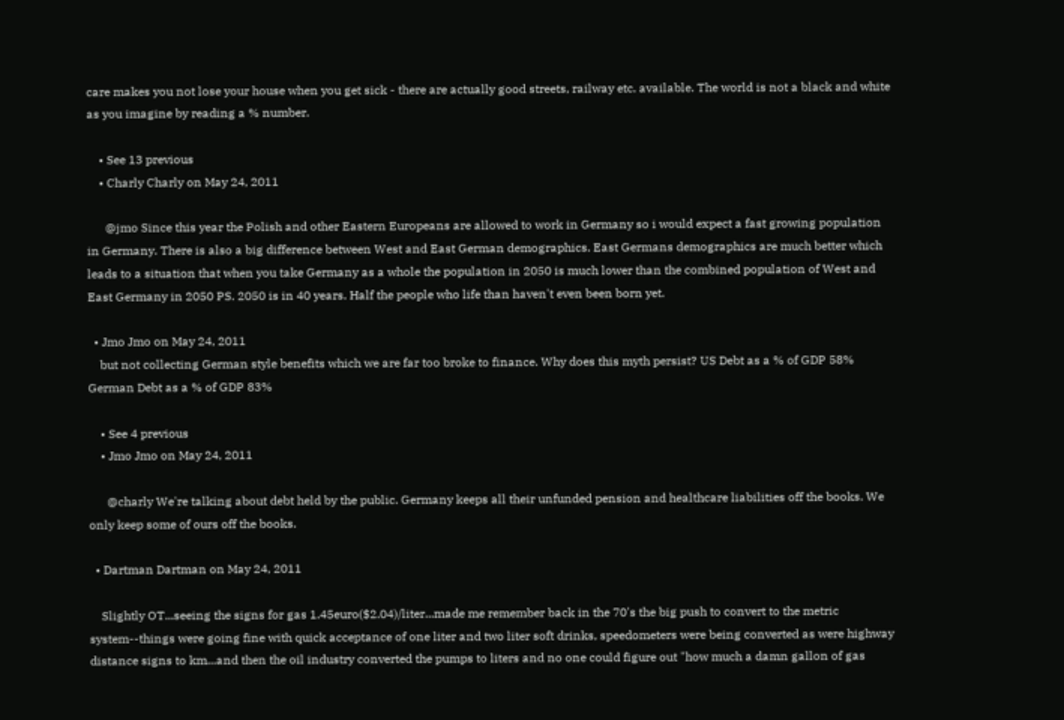care makes you not lose your house when you get sick - there are actually good streets, railway etc. available. The world is not a black and white as you imagine by reading a % number.

    • See 13 previous
    • Charly Charly on May 24, 2011

      @jmo Since this year the Polish and other Eastern Europeans are allowed to work in Germany so i would expect a fast growing population in Germany. There is also a big difference between West and East German demographics. East Germans demographics are much better which leads to a situation that when you take Germany as a whole the population in 2050 is much lower than the combined population of West and East Germany in 2050 PS. 2050 is in 40 years. Half the people who life than haven't even been born yet.

  • Jmo Jmo on May 24, 2011
    but not collecting German style benefits which we are far too broke to finance. Why does this myth persist? US Debt as a % of GDP 58% German Debt as a % of GDP 83%

    • See 4 previous
    • Jmo Jmo on May 24, 2011

      @charly We're talking about debt held by the public. Germany keeps all their unfunded pension and healthcare liabilities off the books. We only keep some of ours off the books.

  • Dartman Dartman on May 24, 2011

    Slightly OT...seeing the signs for gas 1.45euro($2.04)/liter...made me remember back in the 70's the big push to convert to the metric system--things were going fine with quick acceptance of one liter and two liter soft drinks, speedometers were being converted as were highway distance signs to km...and then the oil industry converted the pumps to liters and no one could figure out "how much a damn gallon of gas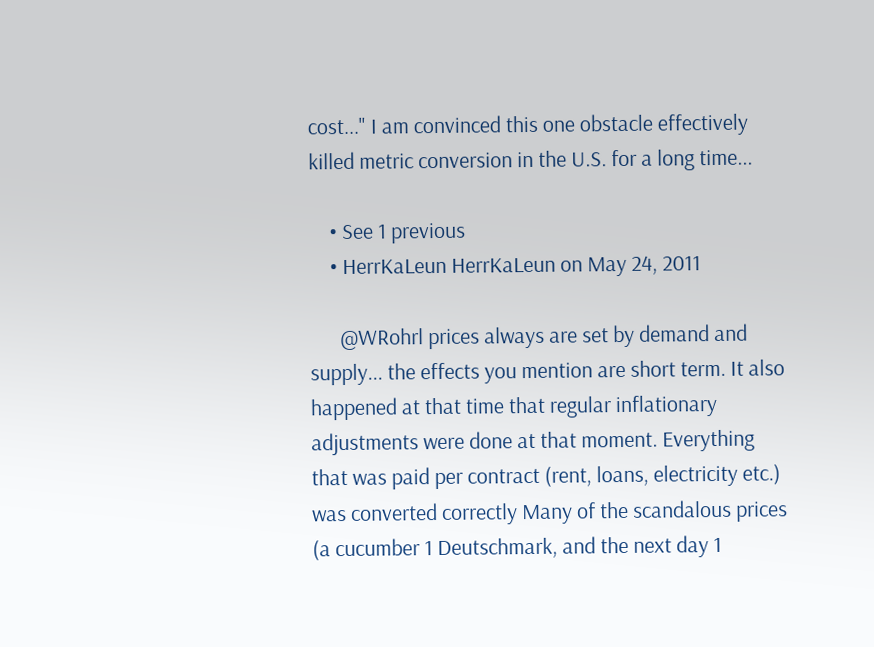cost..." I am convinced this one obstacle effectively killed metric conversion in the U.S. for a long time...

    • See 1 previous
    • HerrKaLeun HerrKaLeun on May 24, 2011

      @WRohrl prices always are set by demand and supply... the effects you mention are short term. It also happened at that time that regular inflationary adjustments were done at that moment. Everything that was paid per contract (rent, loans, electricity etc.) was converted correctly Many of the scandalous prices (a cucumber 1 Deutschmark, and the next day 1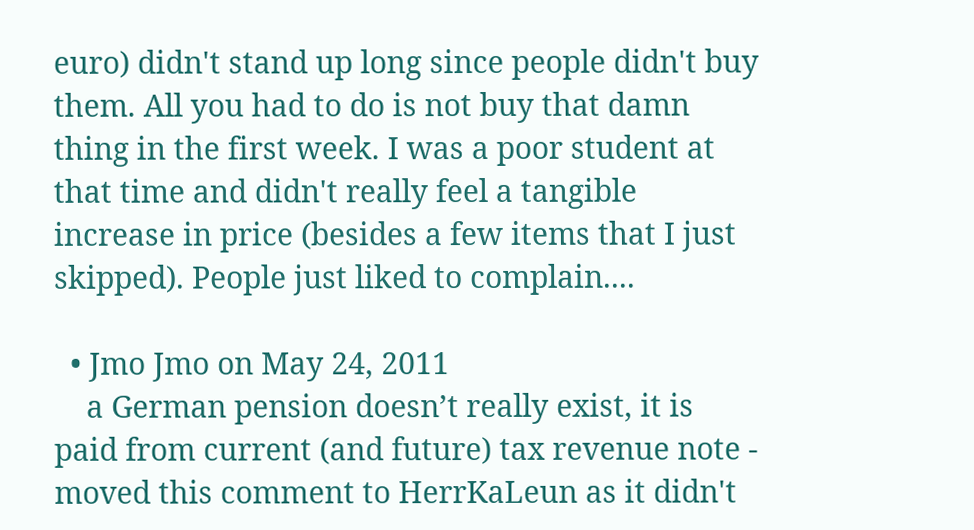euro) didn't stand up long since people didn't buy them. All you had to do is not buy that damn thing in the first week. I was a poor student at that time and didn't really feel a tangible increase in price (besides a few items that I just skipped). People just liked to complain....

  • Jmo Jmo on May 24, 2011
    a German pension doesn’t really exist, it is paid from current (and future) tax revenue note - moved this comment to HerrKaLeun as it didn't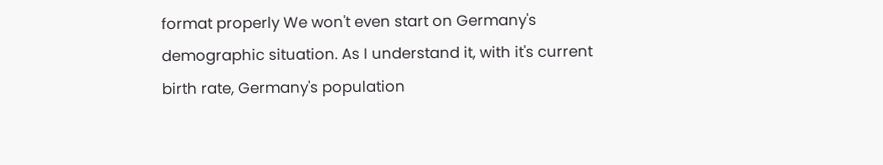format properly We won't even start on Germany's demographic situation. As I understand it, with it's current birth rate, Germany's population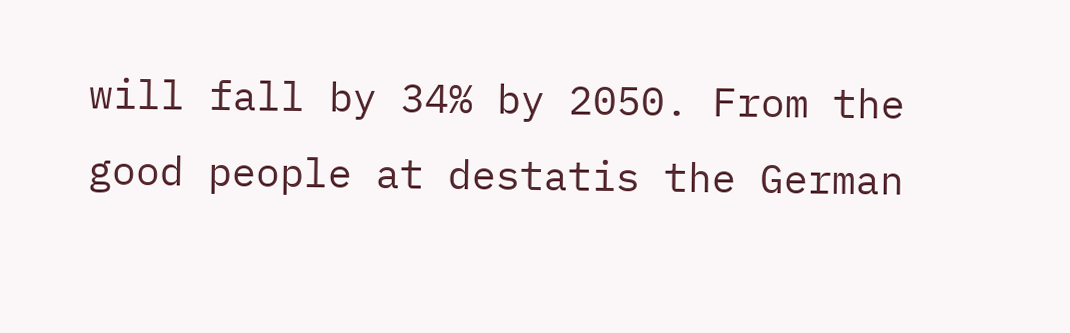will fall by 34% by 2050. From the good people at destatis the German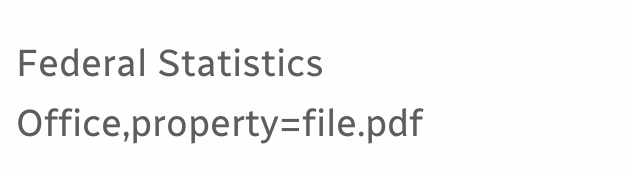Federal Statistics Office,property=file.pdf